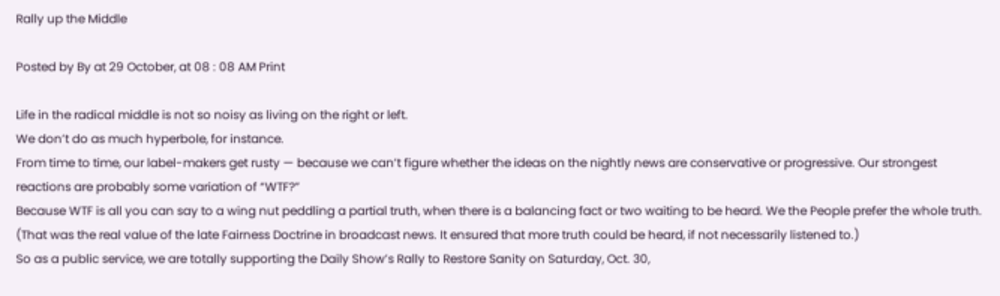Rally up the Middle

Posted by By at 29 October, at 08 : 08 AM Print

Life in the radical middle is not so noisy as living on the right or left.
We don’t do as much hyperbole, for instance.
From time to time, our label-makers get rusty — because we can’t figure whether the ideas on the nightly news are conservative or progressive. Our strongest reactions are probably some variation of “WTF?”
Because WTF is all you can say to a wing nut peddling a partial truth, when there is a balancing fact or two waiting to be heard. We the People prefer the whole truth. (That was the real value of the late Fairness Doctrine in broadcast news. It ensured that more truth could be heard, if not necessarily listened to.)
So as a public service, we are totally supporting the Daily Show’s Rally to Restore Sanity on Saturday, Oct. 30,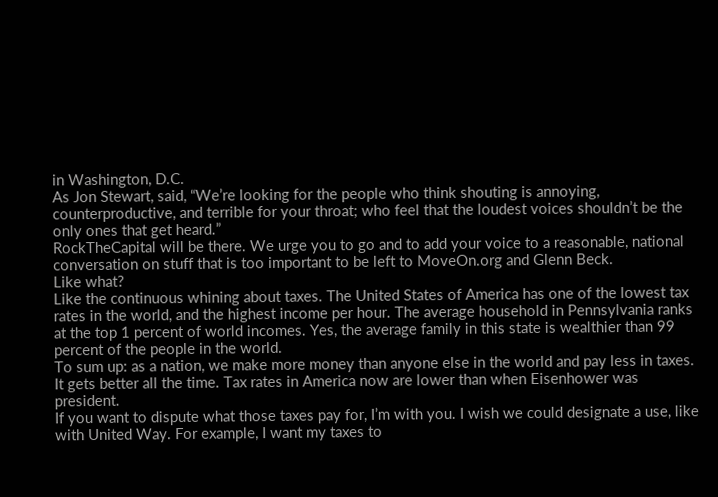in Washington, D.C.
As Jon Stewart, said, “We’re looking for the people who think shouting is annoying, counterproductive, and terrible for your throat; who feel that the loudest voices shouldn’t be the only ones that get heard.”
RockTheCapital will be there. We urge you to go and to add your voice to a reasonable, national conversation on stuff that is too important to be left to MoveOn.org and Glenn Beck.
Like what?
Like the continuous whining about taxes. The United States of America has one of the lowest tax rates in the world, and the highest income per hour. The average household in Pennsylvania ranks at the top 1 percent of world incomes. Yes, the average family in this state is wealthier than 99 percent of the people in the world.
To sum up: as a nation, we make more money than anyone else in the world and pay less in taxes. It gets better all the time. Tax rates in America now are lower than when Eisenhower was president.
If you want to dispute what those taxes pay for, I’m with you. I wish we could designate a use, like with United Way. For example, I want my taxes to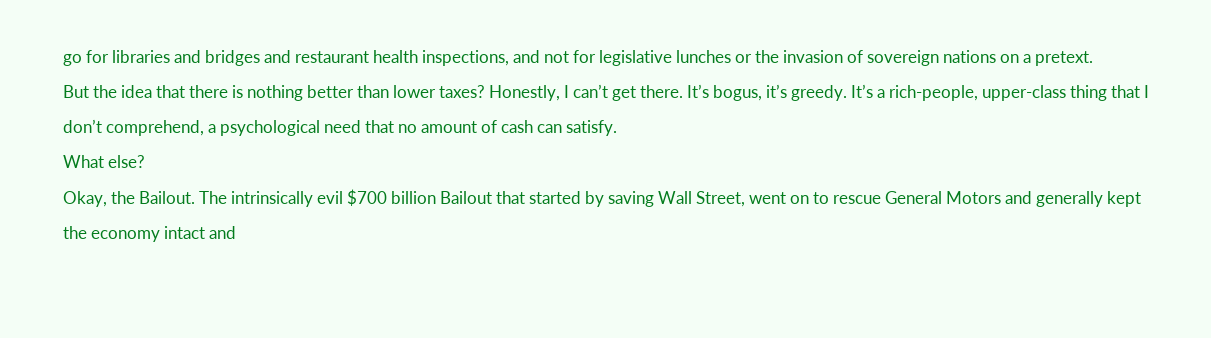go for libraries and bridges and restaurant health inspections, and not for legislative lunches or the invasion of sovereign nations on a pretext.
But the idea that there is nothing better than lower taxes? Honestly, I can’t get there. It’s bogus, it’s greedy. It’s a rich-people, upper-class thing that I don’t comprehend, a psychological need that no amount of cash can satisfy.
What else?
Okay, the Bailout. The intrinsically evil $700 billion Bailout that started by saving Wall Street, went on to rescue General Motors and generally kept the economy intact and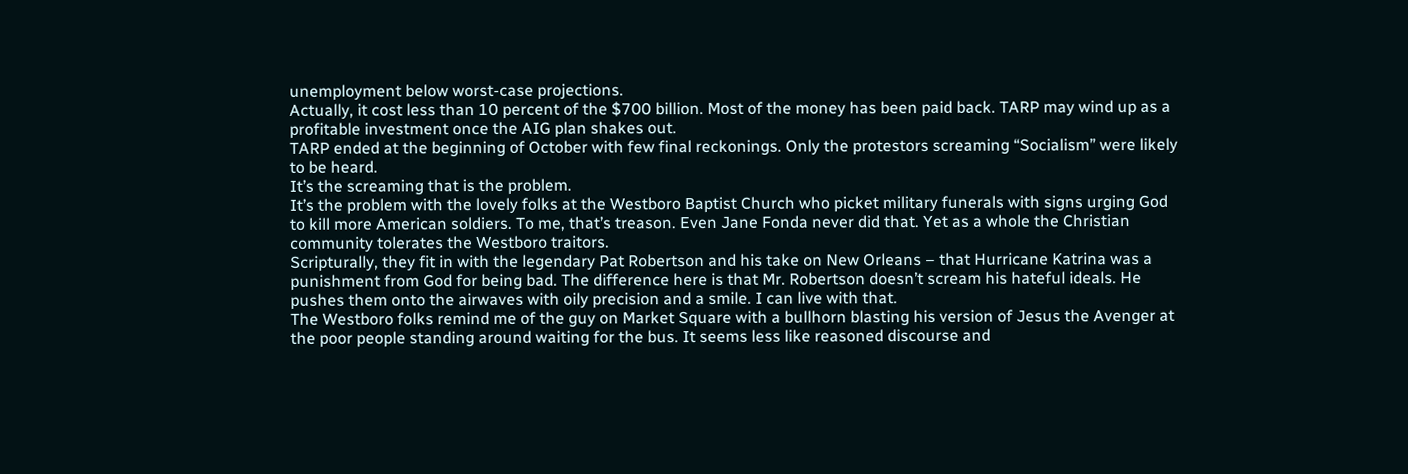unemployment below worst-case projections.
Actually, it cost less than 10 percent of the $700 billion. Most of the money has been paid back. TARP may wind up as a profitable investment once the AIG plan shakes out.
TARP ended at the beginning of October with few final reckonings. Only the protestors screaming “Socialism” were likely to be heard.
It’s the screaming that is the problem.
It’s the problem with the lovely folks at the Westboro Baptist Church who picket military funerals with signs urging God to kill more American soldiers. To me, that’s treason. Even Jane Fonda never did that. Yet as a whole the Christian community tolerates the Westboro traitors.
Scripturally, they fit in with the legendary Pat Robertson and his take on New Orleans – that Hurricane Katrina was a punishment from God for being bad. The difference here is that Mr. Robertson doesn’t scream his hateful ideals. He pushes them onto the airwaves with oily precision and a smile. I can live with that.
The Westboro folks remind me of the guy on Market Square with a bullhorn blasting his version of Jesus the Avenger at the poor people standing around waiting for the bus. It seems less like reasoned discourse and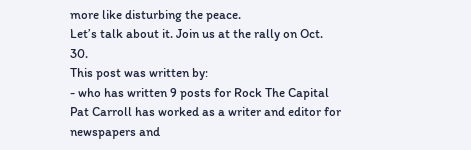more like disturbing the peace.
Let’s talk about it. Join us at the rally on Oct. 30.
This post was written by:
- who has written 9 posts for Rock The Capital
Pat Carroll has worked as a writer and editor for newspapers and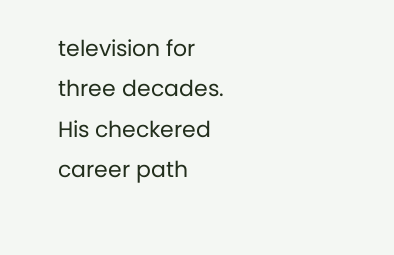television for three decades. His checkered career path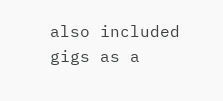also included gigs as a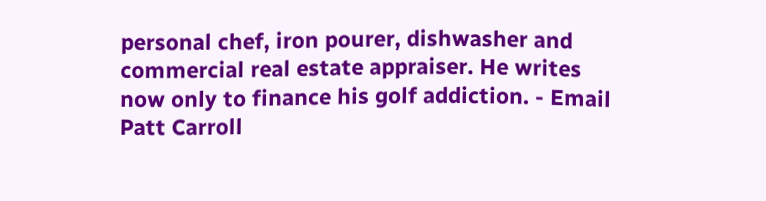personal chef, iron pourer, dishwasher and commercial real estate appraiser. He writes now only to finance his golf addiction. - Email Patt Carroll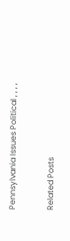Pennsylvania Issues Political , , , ,

Related Posts